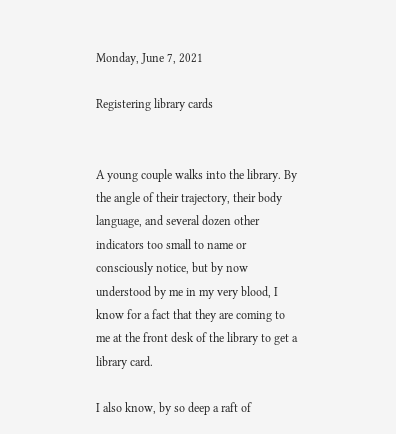Monday, June 7, 2021

Registering library cards


A young couple walks into the library. By the angle of their trajectory, their body language, and several dozen other indicators too small to name or consciously notice, but by now understood by me in my very blood, I know for a fact that they are coming to me at the front desk of the library to get a library card.

I also know, by so deep a raft of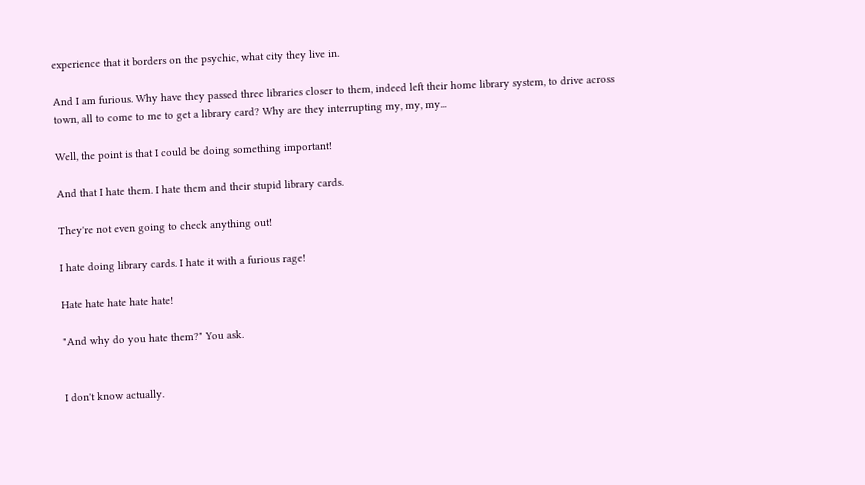experience that it borders on the psychic, what city they live in.

And I am furious. Why have they passed three libraries closer to them, indeed left their home library system, to drive across town, all to come to me to get a library card? Why are they interrupting my, my, my...

Well, the point is that I could be doing something important!

And that I hate them. I hate them and their stupid library cards.

They're not even going to check anything out!

I hate doing library cards. I hate it with a furious rage!

Hate hate hate hate hate!

"And why do you hate them?" You ask.


I don't know actually.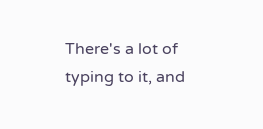There's a lot of typing to it, and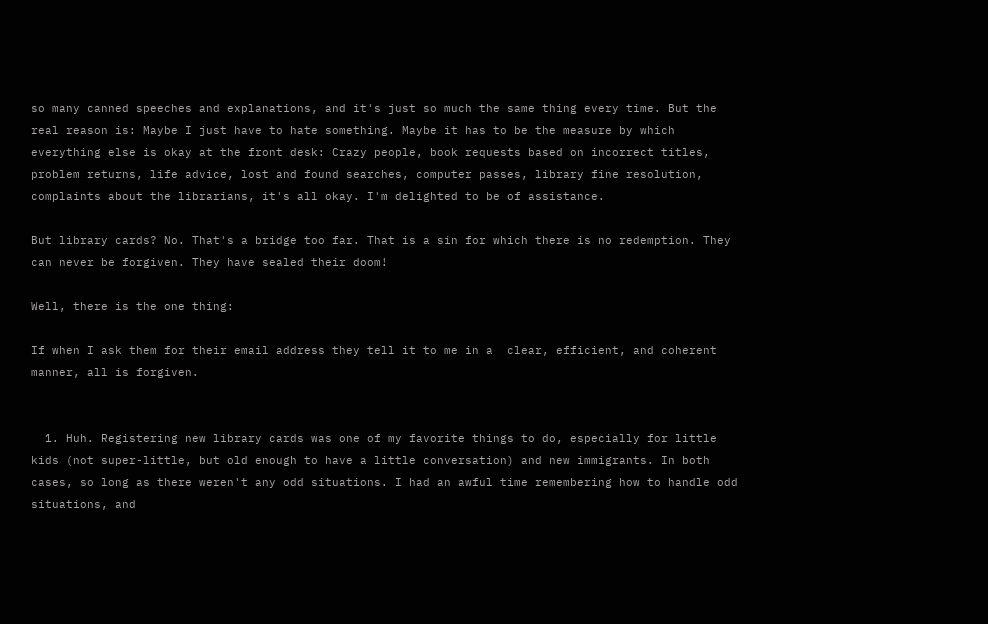so many canned speeches and explanations, and it's just so much the same thing every time. But the real reason is: Maybe I just have to hate something. Maybe it has to be the measure by which everything else is okay at the front desk: Crazy people, book requests based on incorrect titles, problem returns, life advice, lost and found searches, computer passes, library fine resolution, complaints about the librarians, it's all okay. I'm delighted to be of assistance.

But library cards? No. That's a bridge too far. That is a sin for which there is no redemption. They can never be forgiven. They have sealed their doom!

Well, there is the one thing:

If when I ask them for their email address they tell it to me in a  clear, efficient, and coherent manner, all is forgiven.


  1. Huh. Registering new library cards was one of my favorite things to do, especially for little kids (not super-little, but old enough to have a little conversation) and new immigrants. In both cases, so long as there weren't any odd situations. I had an awful time remembering how to handle odd situations, and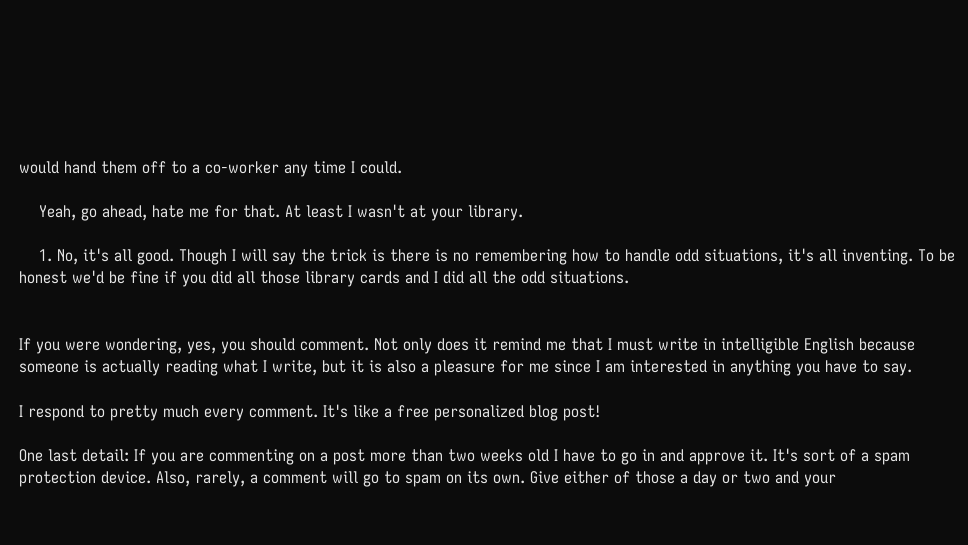would hand them off to a co-worker any time I could.

    Yeah, go ahead, hate me for that. At least I wasn't at your library.

    1. No, it's all good. Though I will say the trick is there is no remembering how to handle odd situations, it's all inventing. To be honest we'd be fine if you did all those library cards and I did all the odd situations.


If you were wondering, yes, you should comment. Not only does it remind me that I must write in intelligible English because someone is actually reading what I write, but it is also a pleasure for me since I am interested in anything you have to say.

I respond to pretty much every comment. It's like a free personalized blog post!

One last detail: If you are commenting on a post more than two weeks old I have to go in and approve it. It's sort of a spam protection device. Also, rarely, a comment will go to spam on its own. Give either of those a day or two and your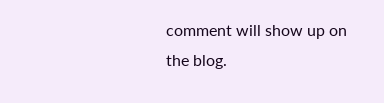comment will show up on the blog.